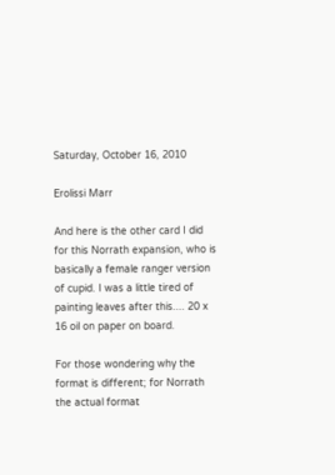Saturday, October 16, 2010

Erolissi Marr

And here is the other card I did for this Norrath expansion, who is basically a female ranger version of cupid. I was a little tired of painting leaves after this.... 20 x 16 oil on paper on board.

For those wondering why the format is different; for Norrath the actual format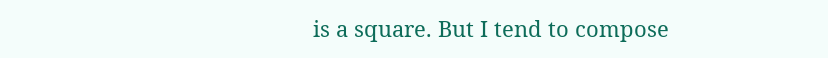is a square. But I tend to compose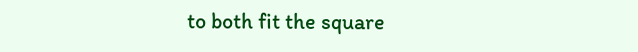to both fit the square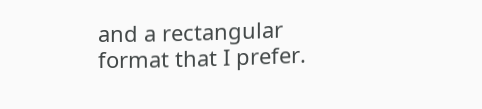and a rectangular format that I prefer.